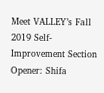Meet VALLEY’s Fall 2019 Self-Improvement Section Opener: Shifa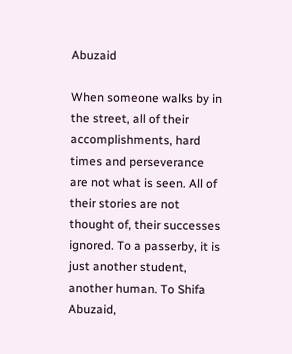Abuzaid

When someone walks by in the street, all of their accomplishments, hard times and perseverance are not what is seen. All of their stories are not thought of, their successes ignored. To a passerby, it is just another student, another human. To Shifa Abuzaid,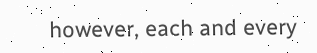however, each and every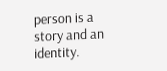person is a story and an identity.